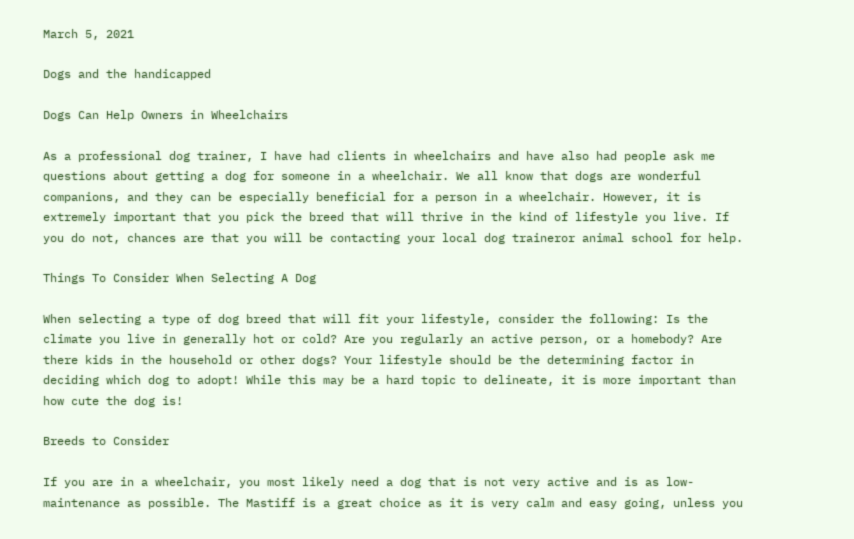March 5, 2021

Dogs and the handicapped

Dogs Can Help Owners in Wheelchairs

As a professional dog trainer, I have had clients in wheelchairs and have also had people ask me questions about getting a dog for someone in a wheelchair. We all know that dogs are wonderful companions, and they can be especially beneficial for a person in a wheelchair. However, it is extremely important that you pick the breed that will thrive in the kind of lifestyle you live. If you do not, chances are that you will be contacting your local dog traineror animal school for help.

Things To Consider When Selecting A Dog

When selecting a type of dog breed that will fit your lifestyle, consider the following: Is the climate you live in generally hot or cold? Are you regularly an active person, or a homebody? Are there kids in the household or other dogs? Your lifestyle should be the determining factor in deciding which dog to adopt! While this may be a hard topic to delineate, it is more important than how cute the dog is!

Breeds to Consider

If you are in a wheelchair, you most likely need a dog that is not very active and is as low-maintenance as possible. The Mastiff is a great choice as it is very calm and easy going, unless you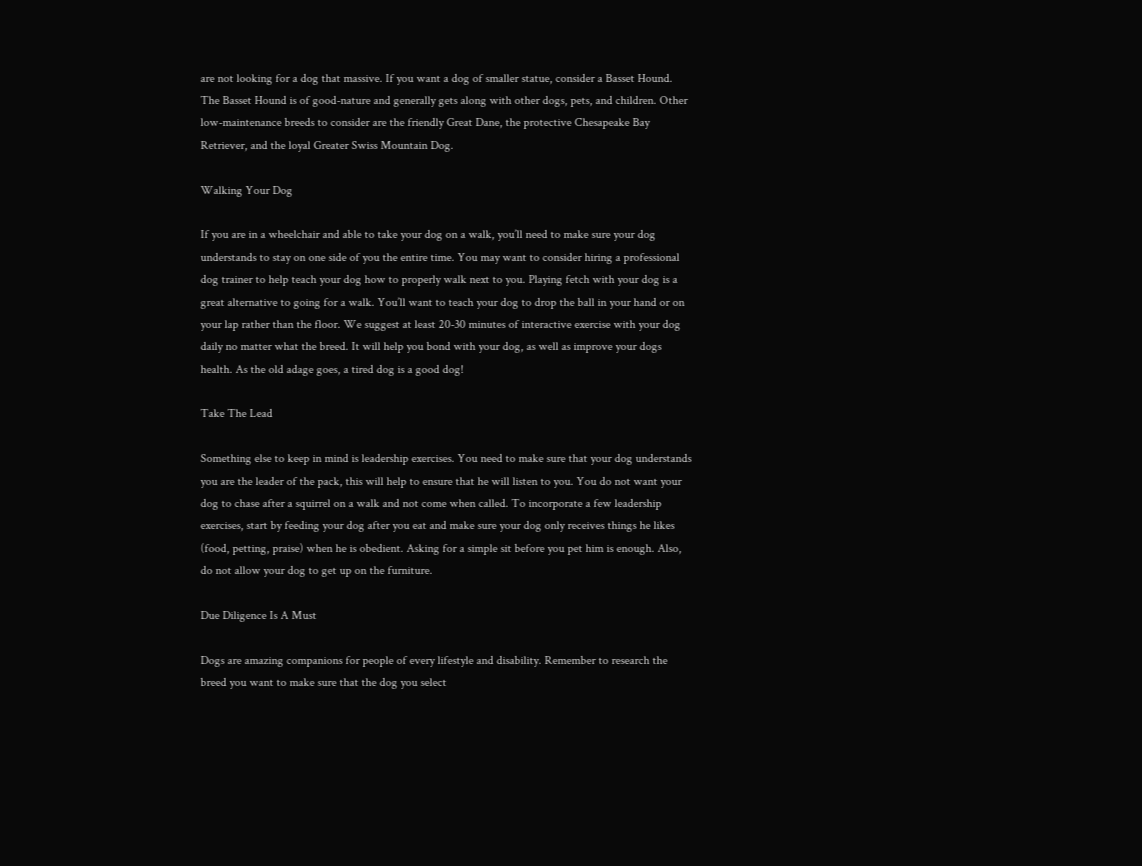are not looking for a dog that massive. If you want a dog of smaller statue, consider a Basset Hound. The Basset Hound is of good-nature and generally gets along with other dogs, pets, and children. Other low-maintenance breeds to consider are the friendly Great Dane, the protective Chesapeake Bay Retriever, and the loyal Greater Swiss Mountain Dog.

Walking Your Dog

If you are in a wheelchair and able to take your dog on a walk, you’ll need to make sure your dog understands to stay on one side of you the entire time. You may want to consider hiring a professional dog trainer to help teach your dog how to properly walk next to you. Playing fetch with your dog is a great alternative to going for a walk. You’ll want to teach your dog to drop the ball in your hand or on your lap rather than the floor. We suggest at least 20-30 minutes of interactive exercise with your dog daily no matter what the breed. It will help you bond with your dog, as well as improve your dogs health. As the old adage goes, a tired dog is a good dog!

Take The Lead

Something else to keep in mind is leadership exercises. You need to make sure that your dog understands you are the leader of the pack, this will help to ensure that he will listen to you. You do not want your dog to chase after a squirrel on a walk and not come when called. To incorporate a few leadership exercises, start by feeding your dog after you eat and make sure your dog only receives things he likes (food, petting, praise) when he is obedient. Asking for a simple sit before you pet him is enough. Also, do not allow your dog to get up on the furniture.

Due Diligence Is A Must

Dogs are amazing companions for people of every lifestyle and disability. Remember to research the breed you want to make sure that the dog you select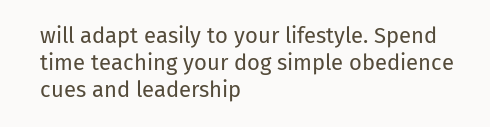will adapt easily to your lifestyle. Spend time teaching your dog simple obedience cues and leadership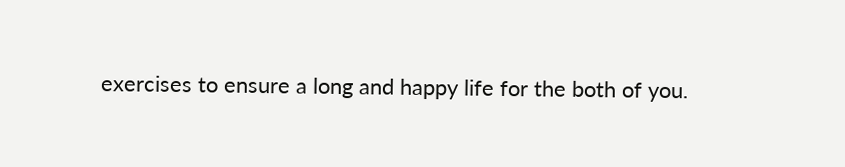exercises to ensure a long and happy life for the both of you.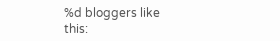%d bloggers like this: